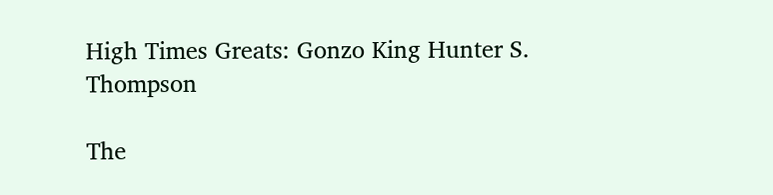High Times Greats: Gonzo King Hunter S. Thompson

The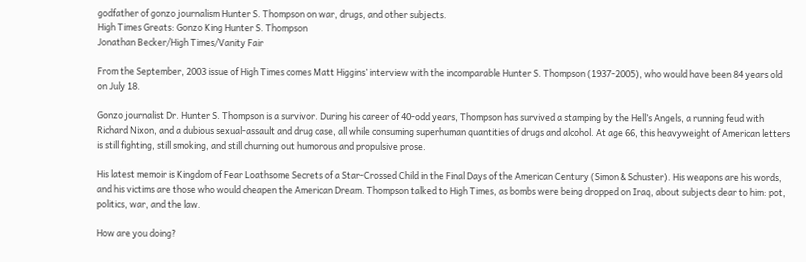godfather of gonzo journalism Hunter S. Thompson on war, drugs, and other subjects.
High Times Greats: Gonzo King Hunter S. Thompson
Jonathan Becker/High Times/Vanity Fair

From the September, 2003 issue of High Times comes Matt Higgins’ interview with the incomparable Hunter S. Thompson (1937-2005), who would have been 84 years old on July 18.

Gonzo journalist Dr. Hunter S. Thompson is a survivor. During his career of 40-odd years, Thompson has survived a stamping by the Hell’s Angels, a running feud with Richard Nixon, and a dubious sexual-assault and drug case, all while consuming superhuman quantities of drugs and alcohol. At age 66, this heavyweight of American letters is still fighting, still smoking, and still churning out humorous and propulsive prose.

His latest memoir is Kingdom of Fear Loathsome Secrets of a Star-Crossed Child in the Final Days of the American Century (Simon & Schuster). His weapons are his words, and his victims are those who would cheapen the American Dream. Thompson talked to High Times, as bombs were being dropped on Iraq, about subjects dear to him: pot, politics, war, and the law.

How are you doing?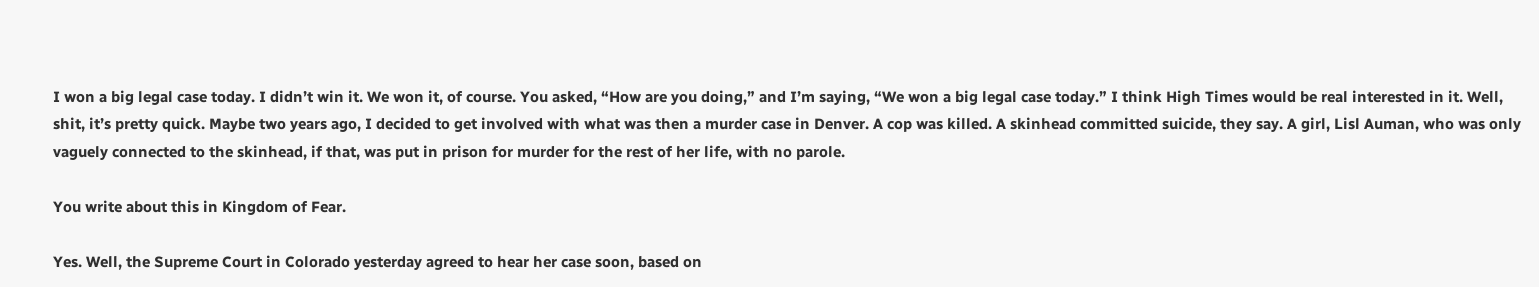I won a big legal case today. I didn’t win it. We won it, of course. You asked, “How are you doing,” and I’m saying, “We won a big legal case today.” I think High Times would be real interested in it. Well, shit, it’s pretty quick. Maybe two years ago, I decided to get involved with what was then a murder case in Denver. A cop was killed. A skinhead committed suicide, they say. A girl, Lisl Auman, who was only vaguely connected to the skinhead, if that, was put in prison for murder for the rest of her life, with no parole.

You write about this in Kingdom of Fear.

Yes. Well, the Supreme Court in Colorado yesterday agreed to hear her case soon, based on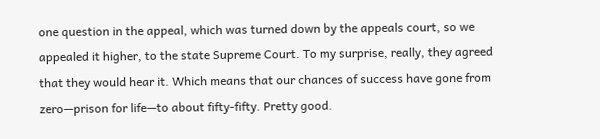one question in the appeal, which was turned down by the appeals court, so we appealed it higher, to the state Supreme Court. To my surprise, really, they agreed that they would hear it. Which means that our chances of success have gone from zero—prison for life—to about fifty-fifty. Pretty good.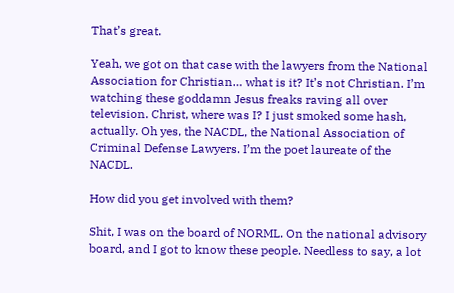That’s great.

Yeah, we got on that case with the lawyers from the National Association for Christian… what is it? It’s not Christian. I’m watching these goddamn Jesus freaks raving all over television. Christ, where was I? I just smoked some hash, actually. Oh yes, the NACDL, the National Association of Criminal Defense Lawyers. I’m the poet laureate of the NACDL.

How did you get involved with them?

Shit, I was on the board of NORML. On the national advisory board, and I got to know these people. Needless to say, a lot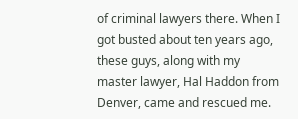of criminal lawyers there. When I got busted about ten years ago, these guys, along with my master lawyer, Hal Haddon from Denver, came and rescued me.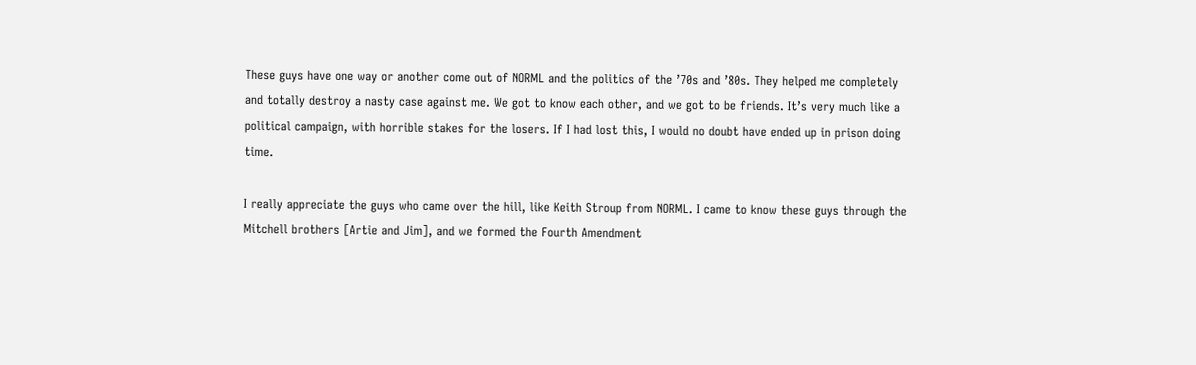These guys have one way or another come out of NORML and the politics of the ’70s and ’80s. They helped me completely and totally destroy a nasty case against me. We got to know each other, and we got to be friends. It’s very much like a political campaign, with horrible stakes for the losers. If I had lost this, I would no doubt have ended up in prison doing time.

I really appreciate the guys who came over the hill, like Keith Stroup from NORML. I came to know these guys through the Mitchell brothers [Artie and Jim], and we formed the Fourth Amendment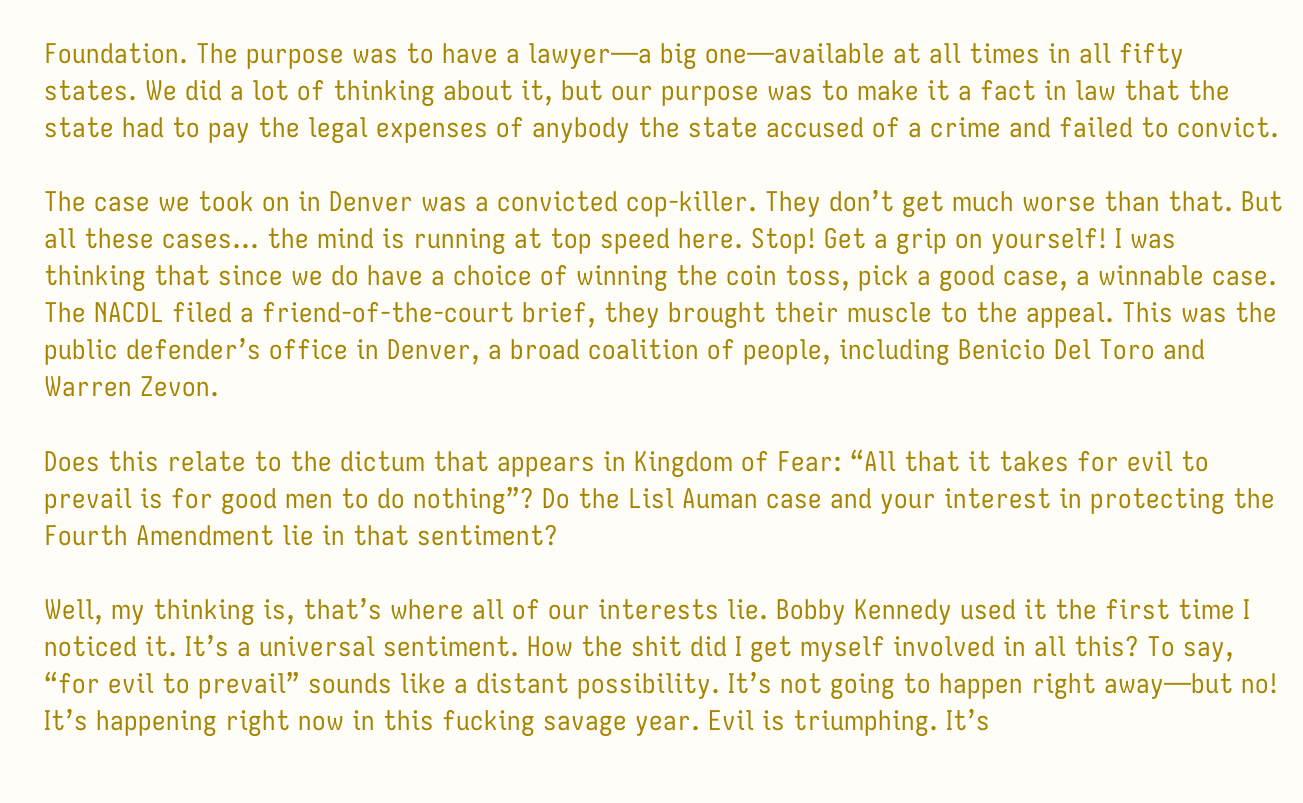Foundation. The purpose was to have a lawyer—a big one—available at all times in all fifty states. We did a lot of thinking about it, but our purpose was to make it a fact in law that the state had to pay the legal expenses of anybody the state accused of a crime and failed to convict.

The case we took on in Denver was a convicted cop-killer. They don’t get much worse than that. But all these cases… the mind is running at top speed here. Stop! Get a grip on yourself! I was thinking that since we do have a choice of winning the coin toss, pick a good case, a winnable case. The NACDL filed a friend-of-the-court brief, they brought their muscle to the appeal. This was the public defender’s office in Denver, a broad coalition of people, including Benicio Del Toro and Warren Zevon.

Does this relate to the dictum that appears in Kingdom of Fear: “All that it takes for evil to prevail is for good men to do nothing”? Do the Lisl Auman case and your interest in protecting the Fourth Amendment lie in that sentiment?

Well, my thinking is, that’s where all of our interests lie. Bobby Kennedy used it the first time I noticed it. It’s a universal sentiment. How the shit did I get myself involved in all this? To say, “for evil to prevail” sounds like a distant possibility. It’s not going to happen right away—but no! It’s happening right now in this fucking savage year. Evil is triumphing. It’s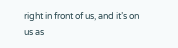right in front of us, and it’s on us as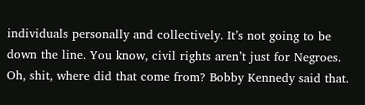individuals personally and collectively. It’s not going to be down the line. You know, civil rights aren’t just for Negroes. Oh, shit, where did that come from? Bobby Kennedy said that.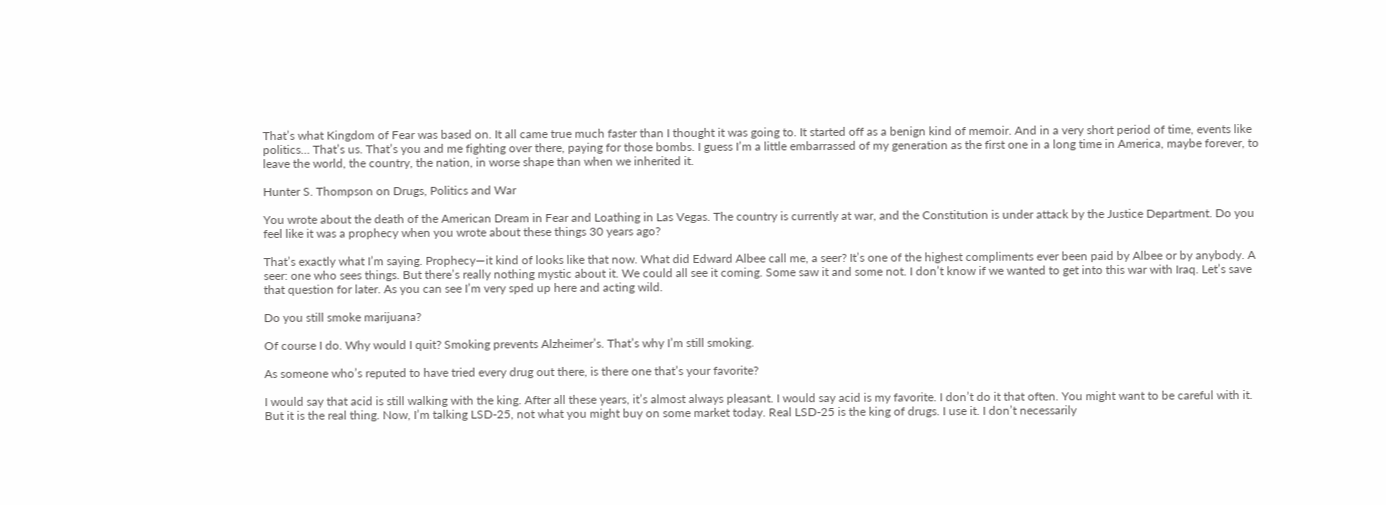That’s what Kingdom of Fear was based on. It all came true much faster than I thought it was going to. It started off as a benign kind of memoir. And in a very short period of time, events like politics… That’s us. That’s you and me fighting over there, paying for those bombs. I guess I’m a little embarrassed of my generation as the first one in a long time in America, maybe forever, to leave the world, the country, the nation, in worse shape than when we inherited it.

Hunter S. Thompson on Drugs, Politics and War

You wrote about the death of the American Dream in Fear and Loathing in Las Vegas. The country is currently at war, and the Constitution is under attack by the Justice Department. Do you feel like it was a prophecy when you wrote about these things 30 years ago?

That’s exactly what I’m saying. Prophecy—it kind of looks like that now. What did Edward Albee call me, a seer? It’s one of the highest compliments ever been paid by Albee or by anybody. A seer: one who sees things. But there’s really nothing mystic about it. We could all see it coming. Some saw it and some not. I don’t know if we wanted to get into this war with Iraq. Let’s save that question for later. As you can see I’m very sped up here and acting wild.

Do you still smoke marijuana?

Of course I do. Why would I quit? Smoking prevents Alzheimer’s. That’s why I’m still smoking.

As someone who’s reputed to have tried every drug out there, is there one that’s your favorite?

I would say that acid is still walking with the king. After all these years, it’s almost always pleasant. I would say acid is my favorite. I don’t do it that often. You might want to be careful with it. But it is the real thing. Now, I’m talking LSD-25, not what you might buy on some market today. Real LSD-25 is the king of drugs. I use it. I don’t necessarily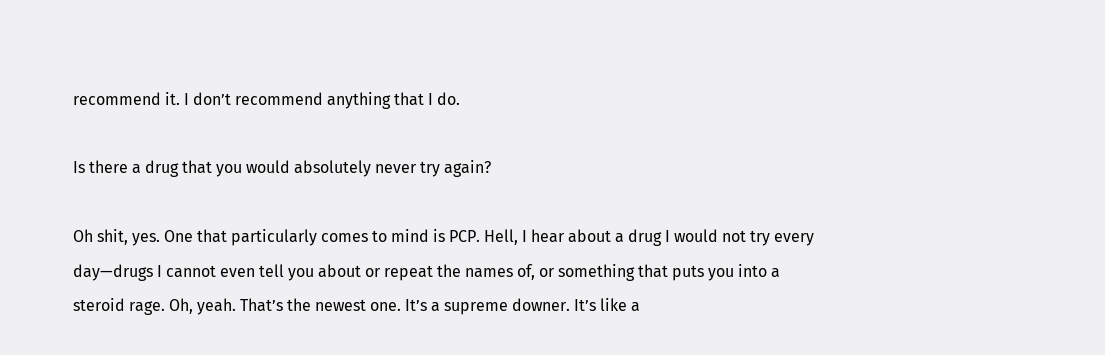recommend it. I don’t recommend anything that I do.

Is there a drug that you would absolutely never try again?

Oh shit, yes. One that particularly comes to mind is PCP. Hell, I hear about a drug I would not try every day—drugs I cannot even tell you about or repeat the names of, or something that puts you into a steroid rage. Oh, yeah. That’s the newest one. It’s a supreme downer. It’s like a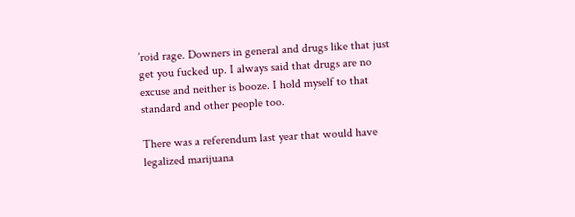’roid rage. Downers in general and drugs like that just get you fucked up. I always said that drugs are no excuse and neither is booze. I hold myself to that standard and other people too.

There was a referendum last year that would have legalized marijuana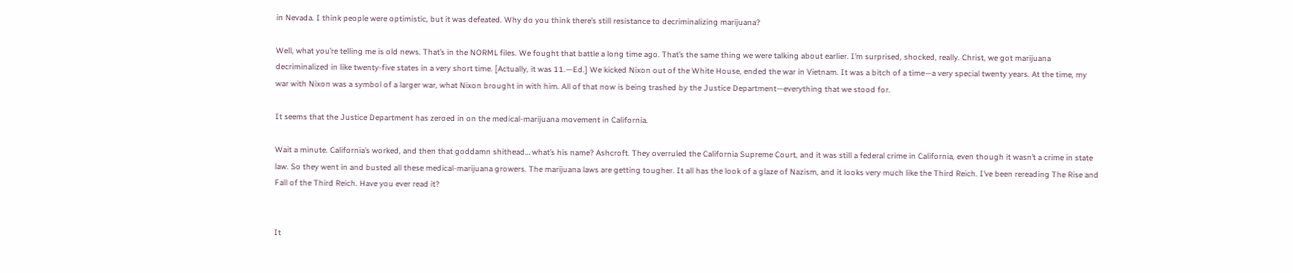in Nevada. I think people were optimistic, but it was defeated. Why do you think there’s still resistance to decriminalizing marijuana?

Well, what you’re telling me is old news. That’s in the NORML files. We fought that battle a long time ago. That’s the same thing we were talking about earlier. I’m surprised, shocked, really. Christ, we got marijuana decriminalized in like twenty-five states in a very short time. [Actually, it was 11.—Ed.] We kicked Nixon out of the White House, ended the war in Vietnam. It was a bitch of a time—a very special twenty years. At the time, my war with Nixon was a symbol of a larger war, what Nixon brought in with him. All of that now is being trashed by the Justice Department—everything that we stood for.

It seems that the Justice Department has zeroed in on the medical-marijuana movement in California.

Wait a minute. California’s worked, and then that goddamn shithead… what’s his name? Ashcroft. They overruled the California Supreme Court, and it was still a federal crime in California, even though it wasn’t a crime in state law. So they went in and busted all these medical-marijuana growers. The marijuana laws are getting tougher. It all has the look of a glaze of Nazism, and it looks very much like the Third Reich. I’ve been rereading The Rise and Fall of the Third Reich. Have you ever read it?


It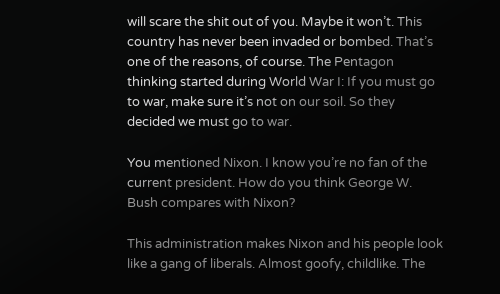will scare the shit out of you. Maybe it won’t. This country has never been invaded or bombed. That’s one of the reasons, of course. The Pentagon thinking started during World War I: If you must go to war, make sure it’s not on our soil. So they decided we must go to war.

You mentioned Nixon. I know you’re no fan of the current president. How do you think George W. Bush compares with Nixon?

This administration makes Nixon and his people look like a gang of liberals. Almost goofy, childlike. The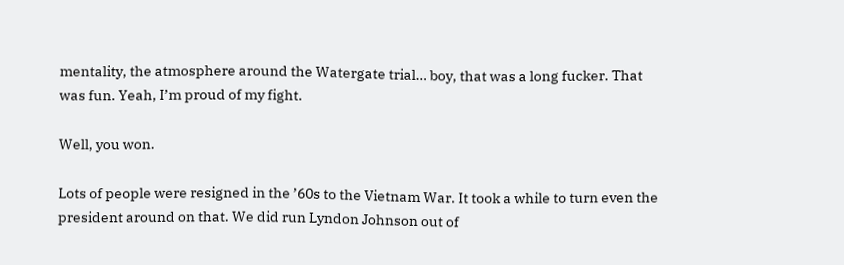mentality, the atmosphere around the Watergate trial… boy, that was a long fucker. That was fun. Yeah, I’m proud of my fight.

Well, you won.

Lots of people were resigned in the ’60s to the Vietnam War. It took a while to turn even the president around on that. We did run Lyndon Johnson out of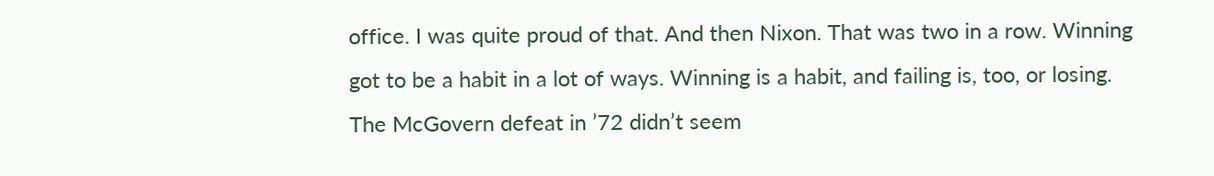office. I was quite proud of that. And then Nixon. That was two in a row. Winning got to be a habit in a lot of ways. Winning is a habit, and failing is, too, or losing. The McGovern defeat in ’72 didn’t seem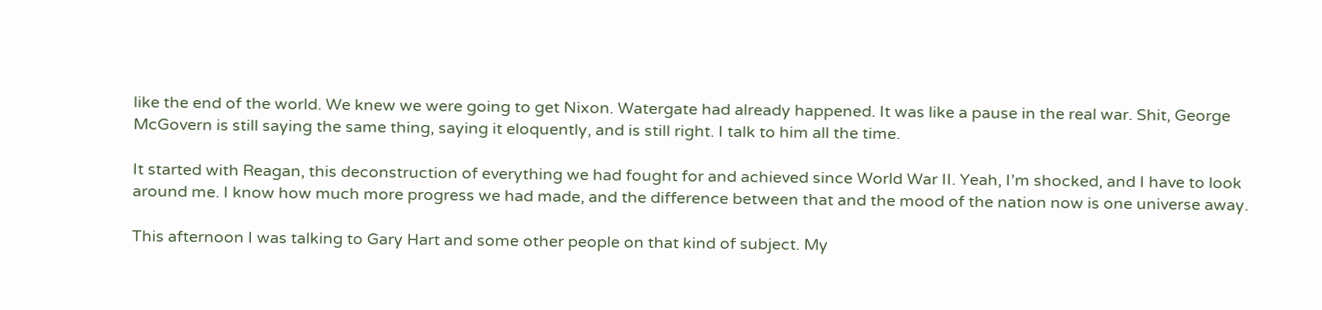like the end of the world. We knew we were going to get Nixon. Watergate had already happened. It was like a pause in the real war. Shit, George McGovern is still saying the same thing, saying it eloquently, and is still right. I talk to him all the time.

It started with Reagan, this deconstruction of everything we had fought for and achieved since World War II. Yeah, I’m shocked, and I have to look around me. I know how much more progress we had made, and the difference between that and the mood of the nation now is one universe away.

This afternoon I was talking to Gary Hart and some other people on that kind of subject. My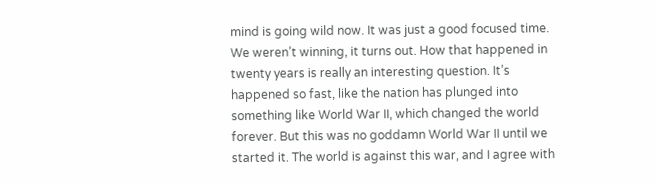mind is going wild now. It was just a good focused time. We weren’t winning, it turns out. How that happened in twenty years is really an interesting question. It’s happened so fast, like the nation has plunged into something like World War II, which changed the world forever. But this was no goddamn World War II until we started it. The world is against this war, and I agree with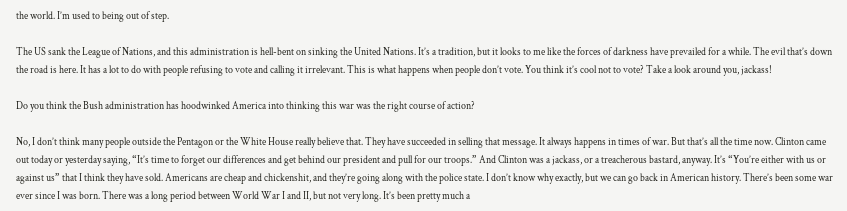the world. I’m used to being out of step.

The US sank the League of Nations, and this administration is hell-bent on sinking the United Nations. It’s a tradition, but it looks to me like the forces of darkness have prevailed for a while. The evil that’s down the road is here. It has a lot to do with people refusing to vote and calling it irrelevant. This is what happens when people don’t vote. You think it’s cool not to vote? Take a look around you, jackass!

Do you think the Bush administration has hoodwinked America into thinking this war was the right course of action?

No, I don’t think many people outside the Pentagon or the White House really believe that. They have succeeded in selling that message. It always happens in times of war. But that’s all the time now. Clinton came out today or yesterday saying, “It’s time to forget our differences and get behind our president and pull for our troops.” And Clinton was a jackass, or a treacherous bastard, anyway. It’s “You’re either with us or against us” that I think they have sold. Americans are cheap and chickenshit, and they’re going along with the police state. I don’t know why exactly, but we can go back in American history. There’s been some war ever since I was born. There was a long period between World War I and II, but not very long. It’s been pretty much a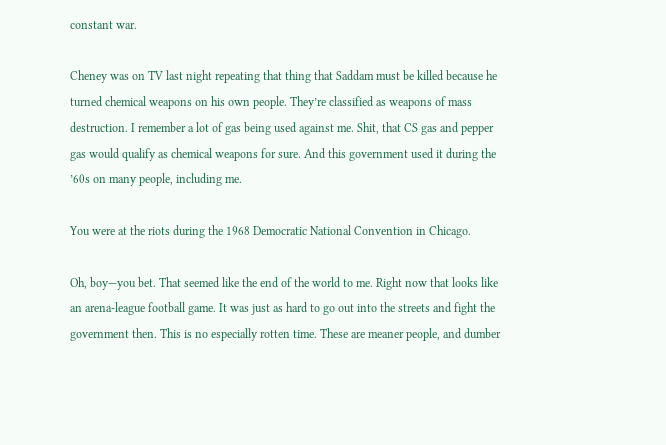constant war.

Cheney was on TV last night repeating that thing that Saddam must be killed because he turned chemical weapons on his own people. They’re classified as weapons of mass destruction. I remember a lot of gas being used against me. Shit, that CS gas and pepper gas would qualify as chemical weapons for sure. And this government used it during the ’60s on many people, including me.

You were at the riots during the 1968 Democratic National Convention in Chicago.

Oh, boy—you bet. That seemed like the end of the world to me. Right now that looks like an arena-league football game. It was just as hard to go out into the streets and fight the government then. This is no especially rotten time. These are meaner people, and dumber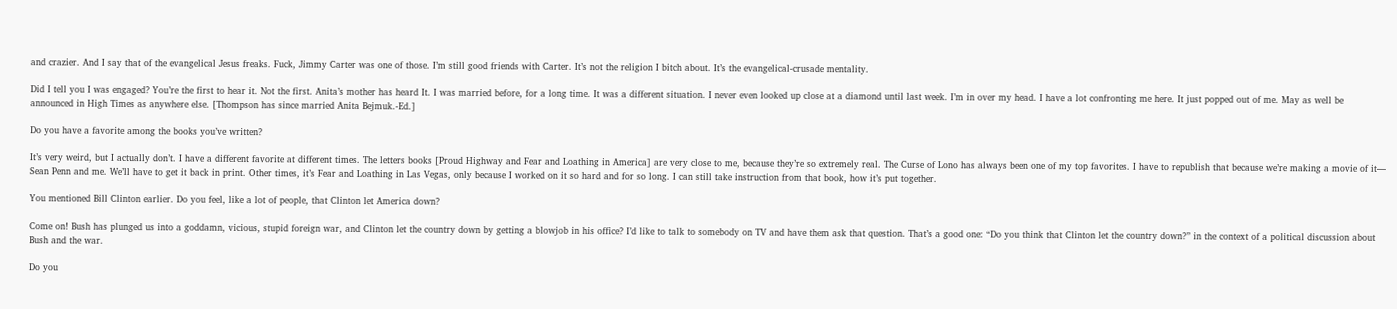and crazier. And I say that of the evangelical Jesus freaks. Fuck, Jimmy Carter was one of those. I’m still good friends with Carter. It’s not the religion I bitch about. It’s the evangelical-crusade mentality.

Did I tell you I was engaged? You’re the first to hear it. Not the first. Anita’s mother has heard It. I was married before, for a long time. It was a different situation. I never even looked up close at a diamond until last week. I’m in over my head. I have a lot confronting me here. It just popped out of me. May as well be announced in High Times as anywhere else. [Thompson has since married Anita Bejmuk.-Ed.]

Do you have a favorite among the books you’ve written?

It’s very weird, but I actually don’t. I have a different favorite at different times. The letters books [Proud Highway and Fear and Loathing in America] are very close to me, because they’re so extremely real. The Curse of Lono has always been one of my top favorites. I have to republish that because we’re making a movie of it— Sean Penn and me. We’ll have to get it back in print. Other times, it’s Fear and Loathing in Las Vegas, only because I worked on it so hard and for so long. I can still take instruction from that book, how it’s put together.

You mentioned Bill Clinton earlier. Do you feel, like a lot of people, that Clinton let America down?

Come on! Bush has plunged us into a goddamn, vicious, stupid foreign war, and Clinton let the country down by getting a blowjob in his office? I’d like to talk to somebody on TV and have them ask that question. That’s a good one: “Do you think that Clinton let the country down?” in the context of a political discussion about Bush and the war.

Do you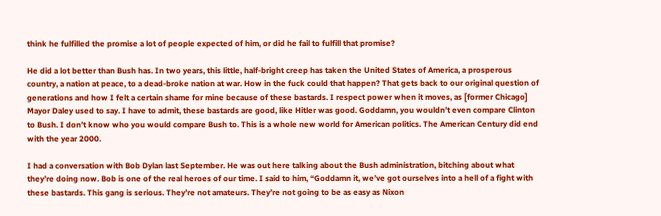think he fulfilled the promise a lot of people expected of him, or did he fail to fulfill that promise?

He did a lot better than Bush has. In two years, this little, half-bright creep has taken the United States of America, a prosperous country, a nation at peace, to a dead-broke nation at war. How in the fuck could that happen? That gets back to our original question of generations and how I felt a certain shame for mine because of these bastards. I respect power when it moves, as [former Chicago] Mayor Daley used to say. I have to admit, these bastards are good, like Hitler was good. Goddamn, you wouldn’t even compare Clinton to Bush. I don’t know who you would compare Bush to. This is a whole new world for American politics. The American Century did end with the year 2000.

I had a conversation with Bob Dylan last September. He was out here talking about the Bush administration, bitching about what they’re doing now. Bob is one of the real heroes of our time. I said to him, “Goddamn it, we’ve got ourselves into a hell of a fight with these bastards. This gang is serious. They’re not amateurs. They’re not going to be as easy as Nixon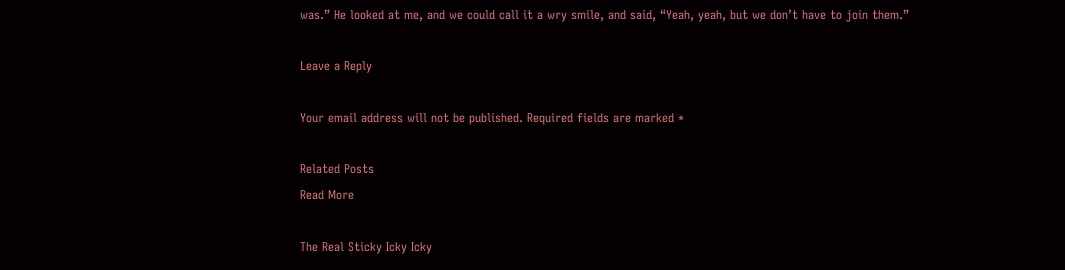was.” He looked at me, and we could call it a wry smile, and said, “Yeah, yeah, but we don’t have to join them.”

Leave a Reply

Your email address will not be published. Required fields are marked *

Related Posts
Read More

The Real Sticky Icky Icky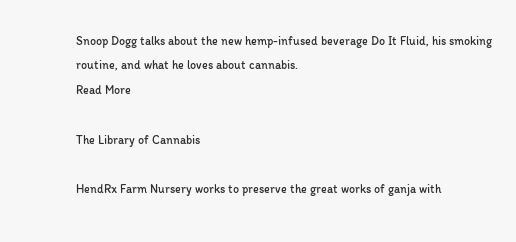Snoop Dogg talks about the new hemp-infused beverage Do It Fluid, his smoking routine, and what he loves about cannabis.
Read More

The Library of Cannabis

HendRx Farm Nursery works to preserve the great works of ganja with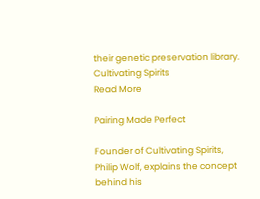their genetic preservation library.
Cultivating Spirits
Read More

Pairing Made Perfect

Founder of Cultivating Spirits, Philip Wolf, explains the concept behind his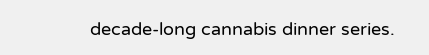decade-long cannabis dinner series.